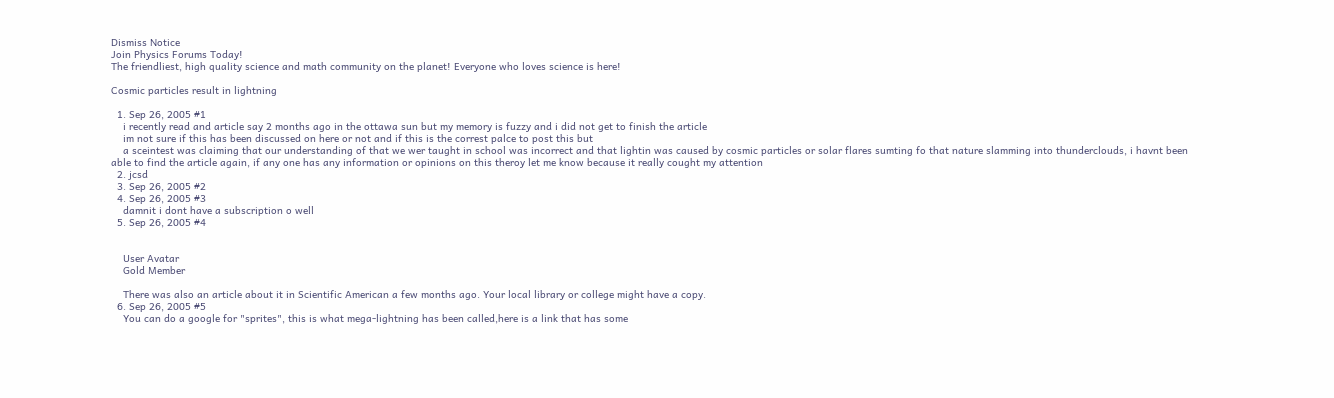Dismiss Notice
Join Physics Forums Today!
The friendliest, high quality science and math community on the planet! Everyone who loves science is here!

Cosmic particles result in lightning

  1. Sep 26, 2005 #1
    i recently read and article say 2 months ago in the ottawa sun but my memory is fuzzy and i did not get to finish the article
    im not sure if this has been discussed on here or not and if this is the correst palce to post this but
    a sceintest was claiming that our understanding of that we wer taught in school was incorrect and that lightin was caused by cosmic particles or solar flares sumting fo that nature slamming into thunderclouds, i havnt been able to find the article again, if any one has any information or opinions on this theroy let me know because it really cought my attention
  2. jcsd
  3. Sep 26, 2005 #2
  4. Sep 26, 2005 #3
    damnit i dont have a subscription o well
  5. Sep 26, 2005 #4


    User Avatar
    Gold Member

    There was also an article about it in Scientific American a few months ago. Your local library or college might have a copy.
  6. Sep 26, 2005 #5
    You can do a google for "sprites", this is what mega-lightning has been called,here is a link that has some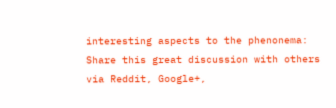interesting aspects to the phenonema:
Share this great discussion with others via Reddit, Google+,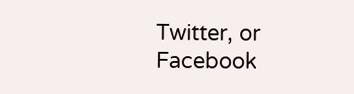Twitter, or Facebook